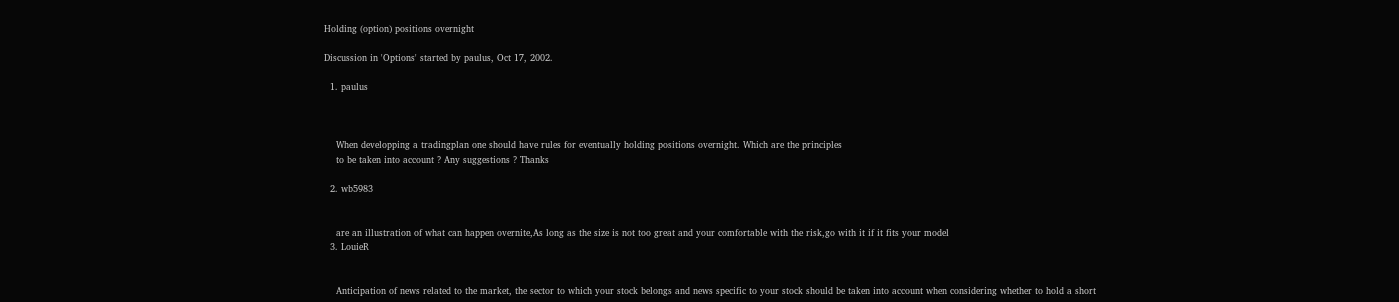Holding (option) positions overnight

Discussion in 'Options' started by paulus, Oct 17, 2002.

  1. paulus



    When developping a tradingplan one should have rules for eventually holding positions overnight. Which are the principles
    to be taken into account ? Any suggestions ? Thanks

  2. wb5983


    are an illustration of what can happen overnite,As long as the size is not too great and your comfortable with the risk,go with it if it fits your model
  3. LouieR


    Anticipation of news related to the market, the sector to which your stock belongs and news specific to your stock should be taken into account when considering whether to hold a short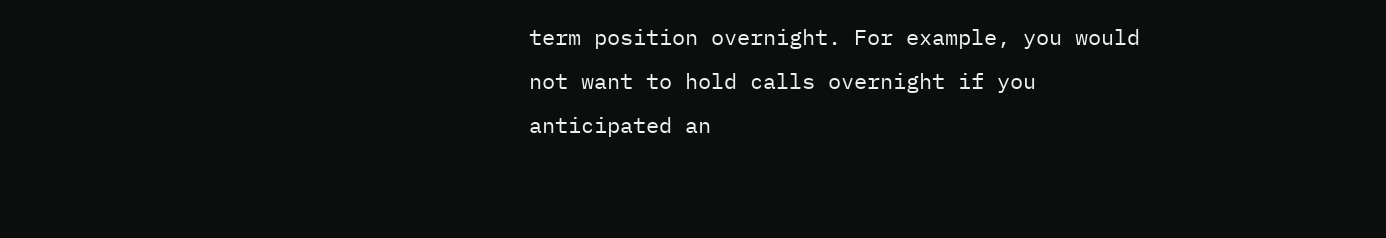term position overnight. For example, you would not want to hold calls overnight if you anticipated an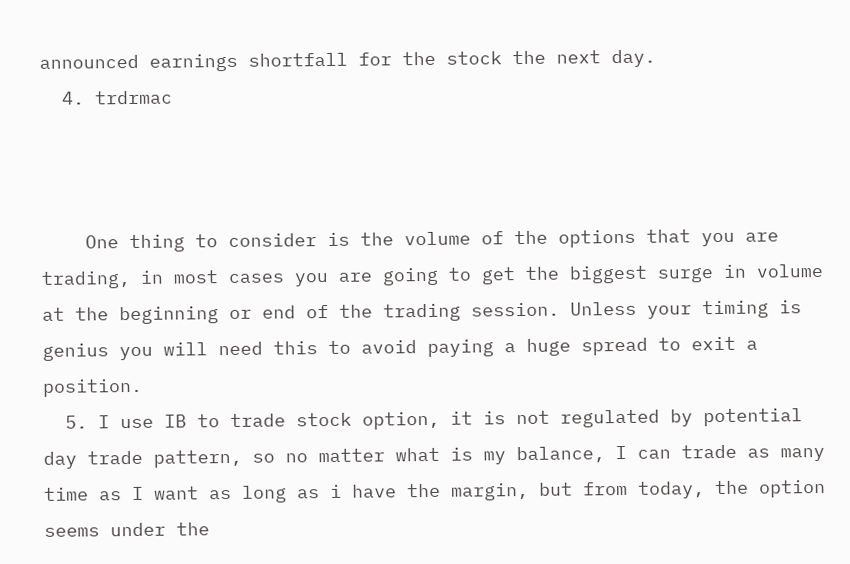announced earnings shortfall for the stock the next day.
  4. trdrmac



    One thing to consider is the volume of the options that you are trading, in most cases you are going to get the biggest surge in volume at the beginning or end of the trading session. Unless your timing is genius you will need this to avoid paying a huge spread to exit a position.
  5. I use IB to trade stock option, it is not regulated by potential day trade pattern, so no matter what is my balance, I can trade as many time as I want as long as i have the margin, but from today, the option seems under the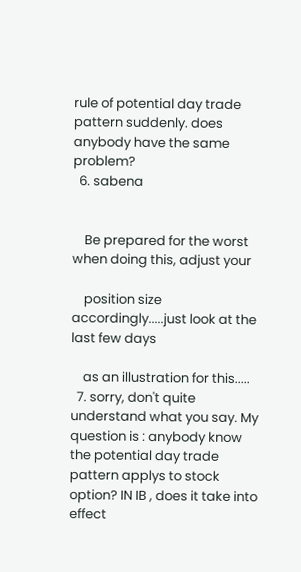rule of potential day trade pattern suddenly. does anybody have the same problem?
  6. sabena


    Be prepared for the worst when doing this, adjust your

    position size accordingly.....just look at the last few days

    as an illustration for this.....
  7. sorry, don't quite understand what you say. My question is : anybody know the potential day trade pattern applys to stock option? IN IB , does it take into effect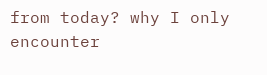from today? why I only encounter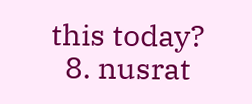this today?
  8. nusrat